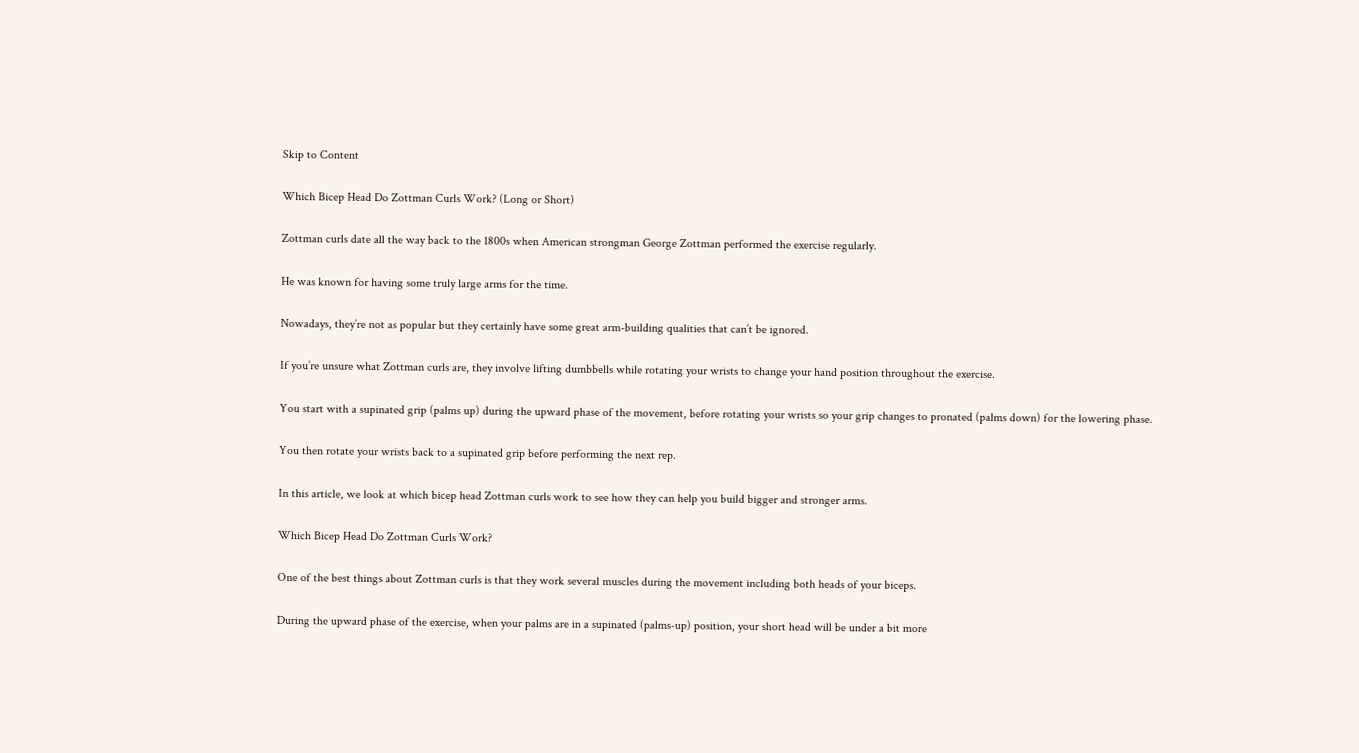Skip to Content

Which Bicep Head Do Zottman Curls Work? (Long or Short)

Zottman curls date all the way back to the 1800s when American strongman George Zottman performed the exercise regularly.

He was known for having some truly large arms for the time.

Nowadays, they’re not as popular but they certainly have some great arm-building qualities that can’t be ignored.

If you’re unsure what Zottman curls are, they involve lifting dumbbells while rotating your wrists to change your hand position throughout the exercise.

You start with a supinated grip (palms up) during the upward phase of the movement, before rotating your wrists so your grip changes to pronated (palms down) for the lowering phase.

You then rotate your wrists back to a supinated grip before performing the next rep.

In this article, we look at which bicep head Zottman curls work to see how they can help you build bigger and stronger arms.

Which Bicep Head Do Zottman Curls Work?

One of the best things about Zottman curls is that they work several muscles during the movement including both heads of your biceps.

During the upward phase of the exercise, when your palms are in a supinated (palms-up) position, your short head will be under a bit more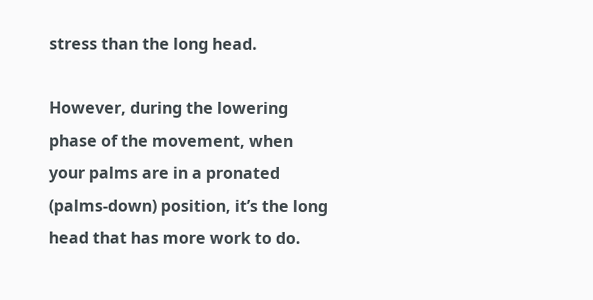stress than the long head.

However, during the lowering phase of the movement, when your palms are in a pronated (palms-down) position, it’s the long head that has more work to do.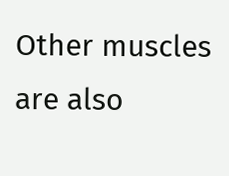Other muscles are also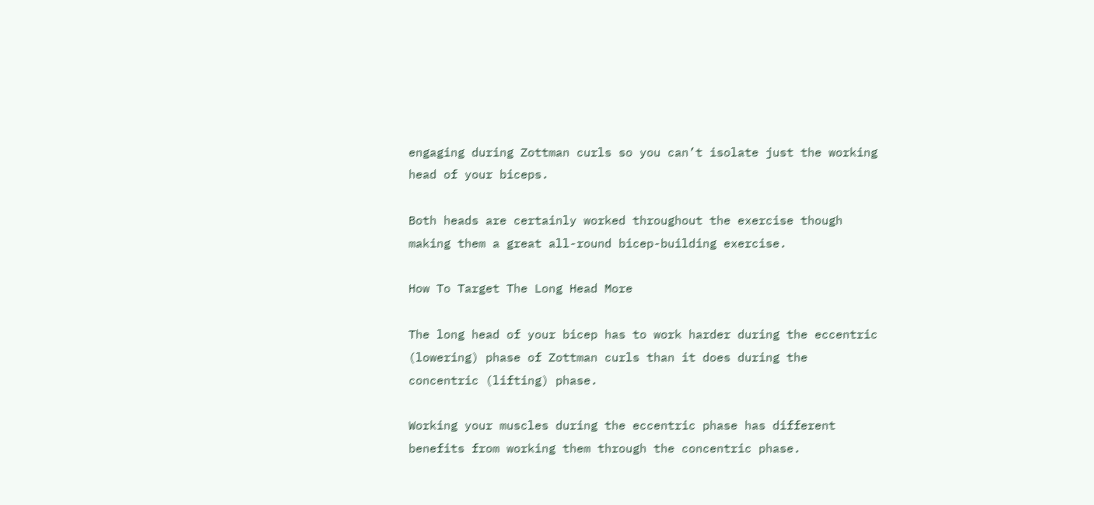engaging during Zottman curls so you can’t isolate just the working head of your biceps.

Both heads are certainly worked throughout the exercise though making them a great all-round bicep-building exercise.

How To Target The Long Head More

The long head of your bicep has to work harder during the eccentric (lowering) phase of Zottman curls than it does during the concentric (lifting) phase.

Working your muscles during the eccentric phase has different benefits from working them through the concentric phase.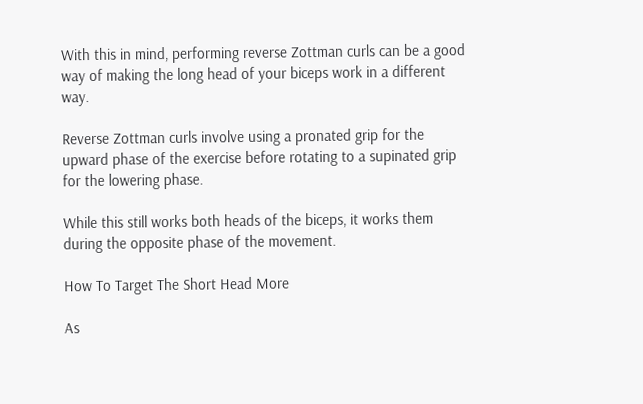With this in mind, performing reverse Zottman curls can be a good way of making the long head of your biceps work in a different way.

Reverse Zottman curls involve using a pronated grip for the upward phase of the exercise before rotating to a supinated grip for the lowering phase.

While this still works both heads of the biceps, it works them during the opposite phase of the movement.

How To Target The Short Head More

As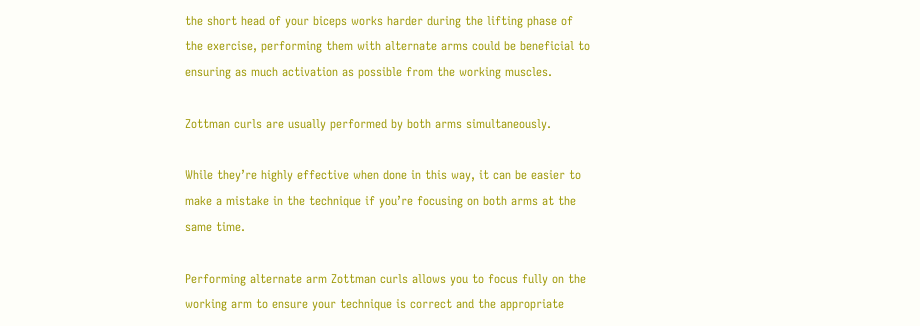the short head of your biceps works harder during the lifting phase of the exercise, performing them with alternate arms could be beneficial to ensuring as much activation as possible from the working muscles.

Zottman curls are usually performed by both arms simultaneously.

While they’re highly effective when done in this way, it can be easier to make a mistake in the technique if you’re focusing on both arms at the same time.

Performing alternate arm Zottman curls allows you to focus fully on the working arm to ensure your technique is correct and the appropriate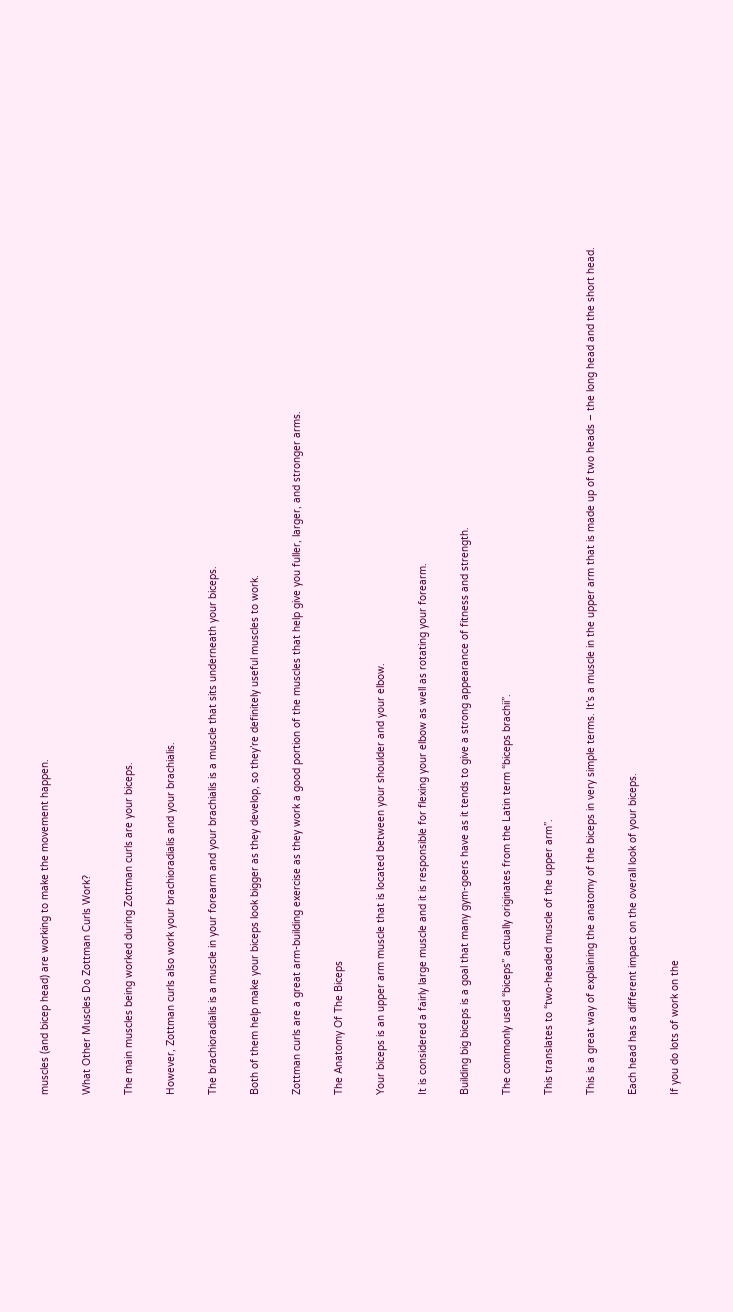muscles (and bicep head) are working to make the movement happen.

What Other Muscles Do Zottman Curls Work?

The main muscles being worked during Zottman curls are your biceps.

However, Zottman curls also work your brachioradialis and your brachialis.

The brachioradialis is a muscle in your forearm and your brachialis is a muscle that sits underneath your biceps.

Both of them help make your biceps look bigger as they develop, so they’re definitely useful muscles to work.

Zottman curls are a great arm-building exercise as they work a good portion of the muscles that help give you fuller, larger, and stronger arms.

The Anatomy Of The Biceps

Your biceps is an upper arm muscle that is located between your shoulder and your elbow.

It is considered a fairly large muscle and it is responsible for flexing your elbow as well as rotating your forearm.

Building big biceps is a goal that many gym-goers have as it tends to give a strong appearance of fitness and strength.

The commonly used “biceps” actually originates from the Latin term “biceps brachii”.

This translates to “two-headed muscle of the upper arm”.

This is a great way of explaining the anatomy of the biceps in very simple terms. It’s a muscle in the upper arm that is made up of two heads – the long head and the short head.

Each head has a different impact on the overall look of your biceps.

If you do lots of work on the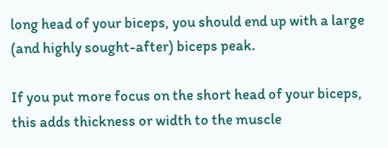long head of your biceps, you should end up with a large (and highly sought-after) biceps peak.

If you put more focus on the short head of your biceps, this adds thickness or width to the muscle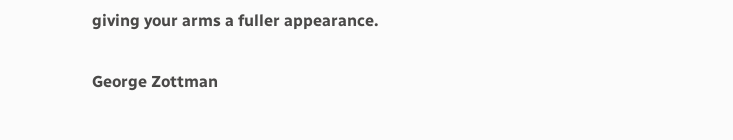giving your arms a fuller appearance.


George Zottman